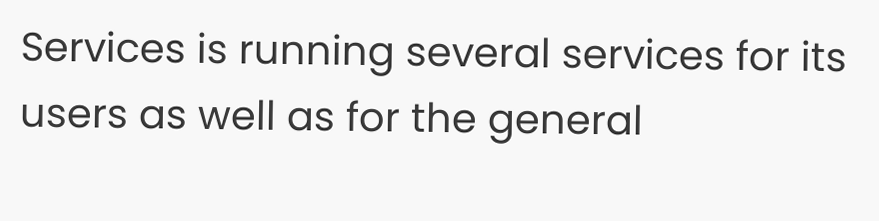Services is running several services for its users as well as for the general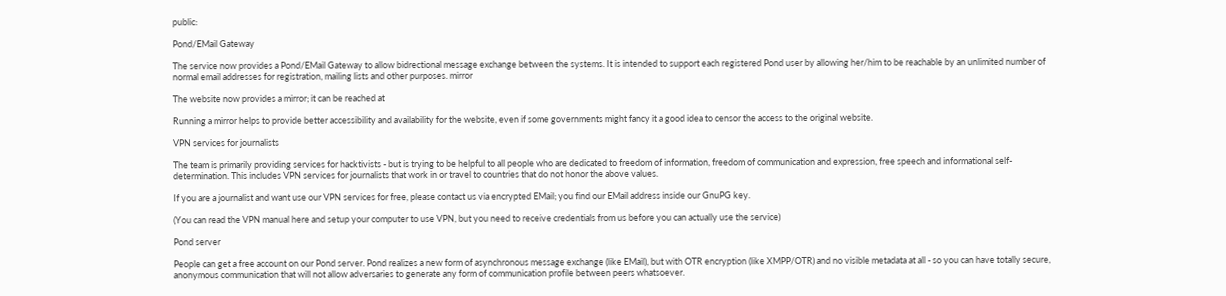public:

Pond/EMail Gateway

The service now provides a Pond/EMail Gateway to allow bidrectional message exchange between the systems. It is intended to support each registered Pond user by allowing her/him to be reachable by an unlimited number of normal email addresses for registration, mailing lists and other purposes. mirror

The website now provides a mirror; it can be reached at

Running a mirror helps to provide better accessibility and availability for the website, even if some governments might fancy it a good idea to censor the access to the original website.

VPN services for journalists

The team is primarily providing services for hacktivists - but is trying to be helpful to all people who are dedicated to freedom of information, freedom of communication and expression, free speech and informational self-determination. This includes VPN services for journalists that work in or travel to countries that do not honor the above values.

If you are a journalist and want use our VPN services for free, please contact us via encrypted EMail; you find our EMail address inside our GnuPG key.

(You can read the VPN manual here and setup your computer to use VPN, but you need to receive credentials from us before you can actually use the service)

Pond server

People can get a free account on our Pond server. Pond realizes a new form of asynchronous message exchange (like EMail), but with OTR encryption (like XMPP/OTR) and no visible metadata at all - so you can have totally secure, anonymous communication that will not allow adversaries to generate any form of communication profile between peers whatsoever.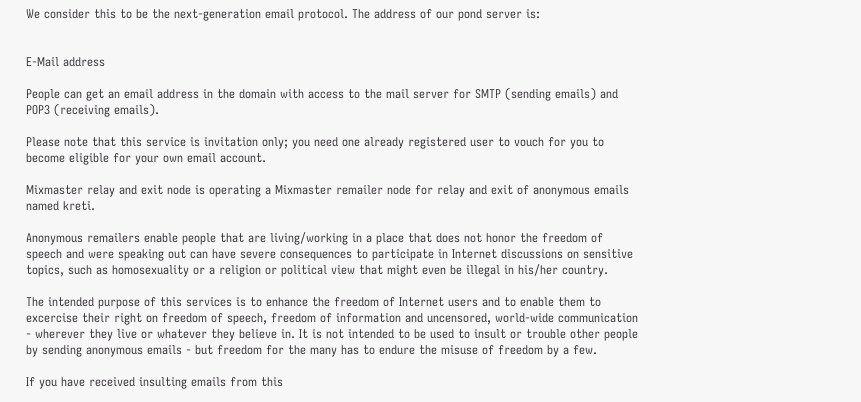We consider this to be the next-generation email protocol. The address of our pond server is:


E-Mail address

People can get an email address in the domain with access to the mail server for SMTP (sending emails) and POP3 (receiving emails).

Please note that this service is invitation only; you need one already registered user to vouch for you to become eligible for your own email account.

Mixmaster relay and exit node is operating a Mixmaster remailer node for relay and exit of anonymous emails named kreti.

Anonymous remailers enable people that are living/working in a place that does not honor the freedom of speech and were speaking out can have severe consequences to participate in Internet discussions on sensitive topics, such as homosexuality or a religion or political view that might even be illegal in his/her country.

The intended purpose of this services is to enhance the freedom of Internet users and to enable them to excercise their right on freedom of speech, freedom of information and uncensored, world-wide communication - wherever they live or whatever they believe in. It is not intended to be used to insult or trouble other people by sending anonymous emails - but freedom for the many has to endure the misuse of freedom by a few.

If you have received insulting emails from this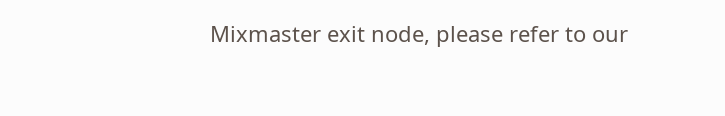Mixmaster exit node, please refer to our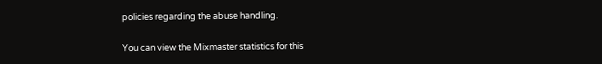policies regarding the abuse handling.

You can view the Mixmaster statistics for this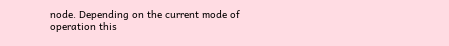node. Depending on the current mode of operation this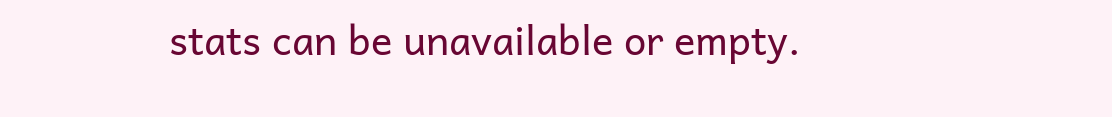stats can be unavailable or empty.